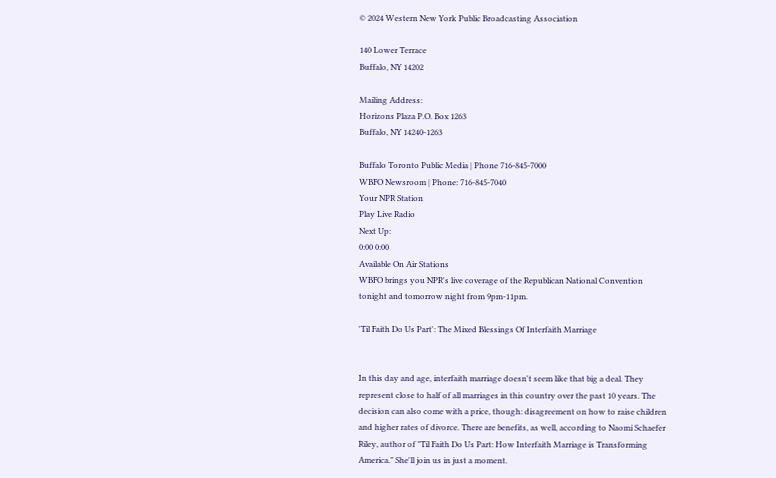© 2024 Western New York Public Broadcasting Association

140 Lower Terrace
Buffalo, NY 14202

Mailing Address:
Horizons Plaza P.O. Box 1263
Buffalo, NY 14240-1263

Buffalo Toronto Public Media | Phone 716-845-7000
WBFO Newsroom | Phone: 716-845-7040
Your NPR Station
Play Live Radio
Next Up:
0:00 0:00
Available On Air Stations
WBFO brings you NPR's live coverage of the Republican National Convention tonight and tomorrow night from 9pm-11pm.

'Til Faith Do Us Part': The Mixed Blessings Of Interfaith Marriage


In this day and age, interfaith marriage doesn't seem like that big a deal. They represent close to half of all marriages in this country over the past 10 years. The decision can also come with a price, though: disagreement on how to raise children and higher rates of divorce. There are benefits, as well, according to Naomi Schaefer Riley, author of "Til Faith Do Us Part: How Interfaith Marriage is Transforming America." She'll join us in just a moment.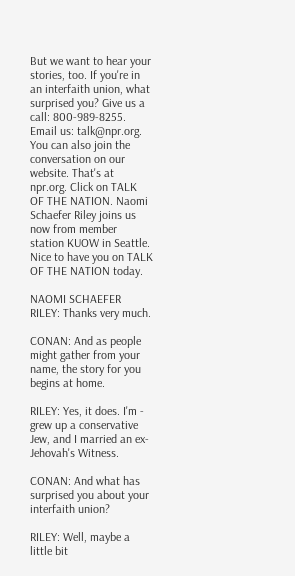But we want to hear your stories, too. If you're in an interfaith union, what surprised you? Give us a call: 800-989-8255. Email us: talk@npr.org. You can also join the conversation on our website. That's at npr.org. Click on TALK OF THE NATION. Naomi Schaefer Riley joins us now from member station KUOW in Seattle. Nice to have you on TALK OF THE NATION today.

NAOMI SCHAEFER RILEY: Thanks very much.

CONAN: And as people might gather from your name, the story for you begins at home.

RILEY: Yes, it does. I'm - grew up a conservative Jew, and I married an ex-Jehovah's Witness.

CONAN: And what has surprised you about your interfaith union?

RILEY: Well, maybe a little bit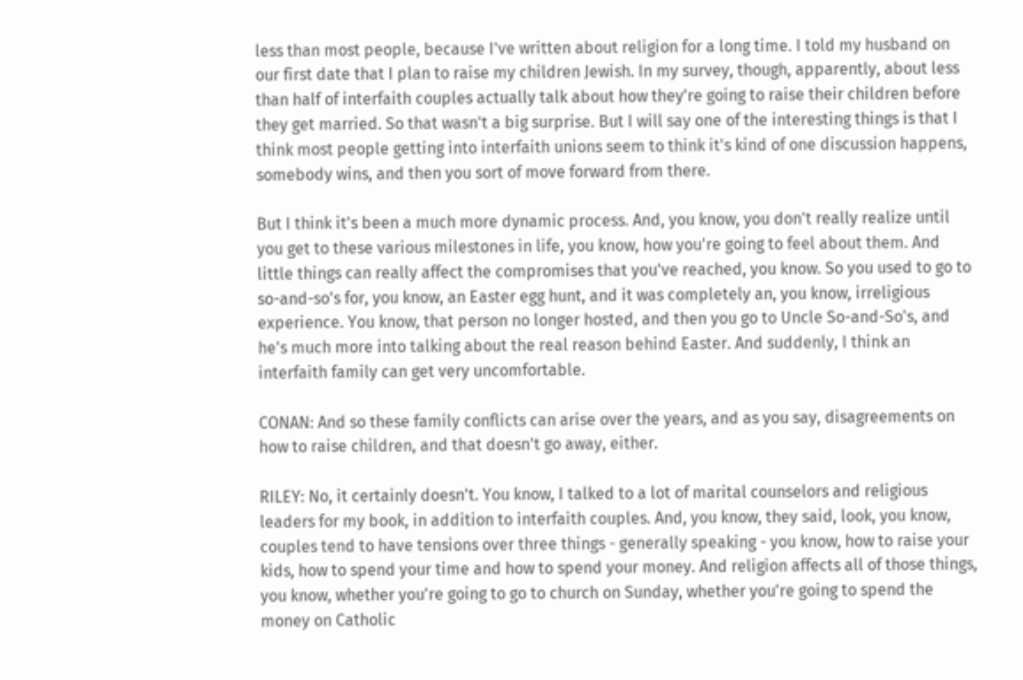less than most people, because I've written about religion for a long time. I told my husband on our first date that I plan to raise my children Jewish. In my survey, though, apparently, about less than half of interfaith couples actually talk about how they're going to raise their children before they get married. So that wasn't a big surprise. But I will say one of the interesting things is that I think most people getting into interfaith unions seem to think it's kind of one discussion happens, somebody wins, and then you sort of move forward from there.

But I think it's been a much more dynamic process. And, you know, you don't really realize until you get to these various milestones in life, you know, how you're going to feel about them. And little things can really affect the compromises that you've reached, you know. So you used to go to so-and-so's for, you know, an Easter egg hunt, and it was completely an, you know, irreligious experience. You know, that person no longer hosted, and then you go to Uncle So-and-So's, and he's much more into talking about the real reason behind Easter. And suddenly, I think an interfaith family can get very uncomfortable.

CONAN: And so these family conflicts can arise over the years, and as you say, disagreements on how to raise children, and that doesn't go away, either.

RILEY: No, it certainly doesn't. You know, I talked to a lot of marital counselors and religious leaders for my book, in addition to interfaith couples. And, you know, they said, look, you know, couples tend to have tensions over three things - generally speaking - you know, how to raise your kids, how to spend your time and how to spend your money. And religion affects all of those things, you know, whether you're going to go to church on Sunday, whether you're going to spend the money on Catholic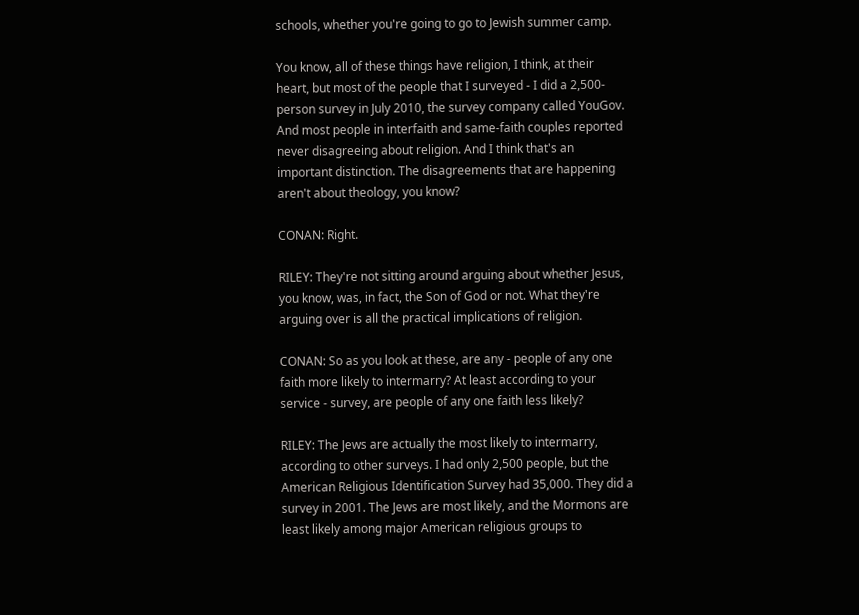schools, whether you're going to go to Jewish summer camp.

You know, all of these things have religion, I think, at their heart, but most of the people that I surveyed - I did a 2,500-person survey in July 2010, the survey company called YouGov. And most people in interfaith and same-faith couples reported never disagreeing about religion. And I think that's an important distinction. The disagreements that are happening aren't about theology, you know?

CONAN: Right.

RILEY: They're not sitting around arguing about whether Jesus, you know, was, in fact, the Son of God or not. What they're arguing over is all the practical implications of religion.

CONAN: So as you look at these, are any - people of any one faith more likely to intermarry? At least according to your service - survey, are people of any one faith less likely?

RILEY: The Jews are actually the most likely to intermarry, according to other surveys. I had only 2,500 people, but the American Religious Identification Survey had 35,000. They did a survey in 2001. The Jews are most likely, and the Mormons are least likely among major American religious groups to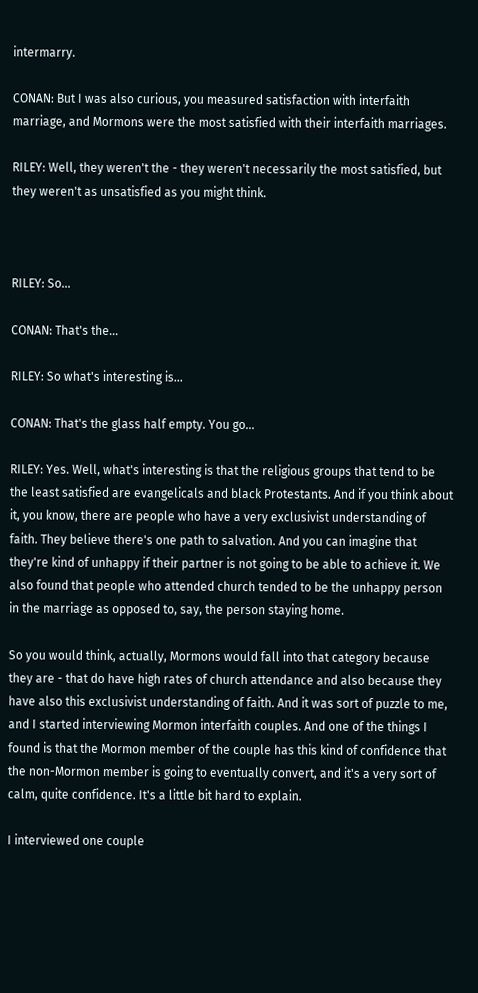intermarry.

CONAN: But I was also curious, you measured satisfaction with interfaith marriage, and Mormons were the most satisfied with their interfaith marriages.

RILEY: Well, they weren't the - they weren't necessarily the most satisfied, but they weren't as unsatisfied as you might think.



RILEY: So...

CONAN: That's the...

RILEY: So what's interesting is...

CONAN: That's the glass half empty. You go...

RILEY: Yes. Well, what's interesting is that the religious groups that tend to be the least satisfied are evangelicals and black Protestants. And if you think about it, you know, there are people who have a very exclusivist understanding of faith. They believe there's one path to salvation. And you can imagine that they're kind of unhappy if their partner is not going to be able to achieve it. We also found that people who attended church tended to be the unhappy person in the marriage as opposed to, say, the person staying home.

So you would think, actually, Mormons would fall into that category because they are - that do have high rates of church attendance and also because they have also this exclusivist understanding of faith. And it was sort of puzzle to me, and I started interviewing Mormon interfaith couples. And one of the things I found is that the Mormon member of the couple has this kind of confidence that the non-Mormon member is going to eventually convert, and it's a very sort of calm, quite confidence. It's a little bit hard to explain.

I interviewed one couple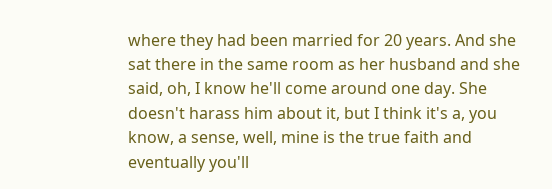where they had been married for 20 years. And she sat there in the same room as her husband and she said, oh, I know he'll come around one day. She doesn't harass him about it, but I think it's a, you know, a sense, well, mine is the true faith and eventually you'll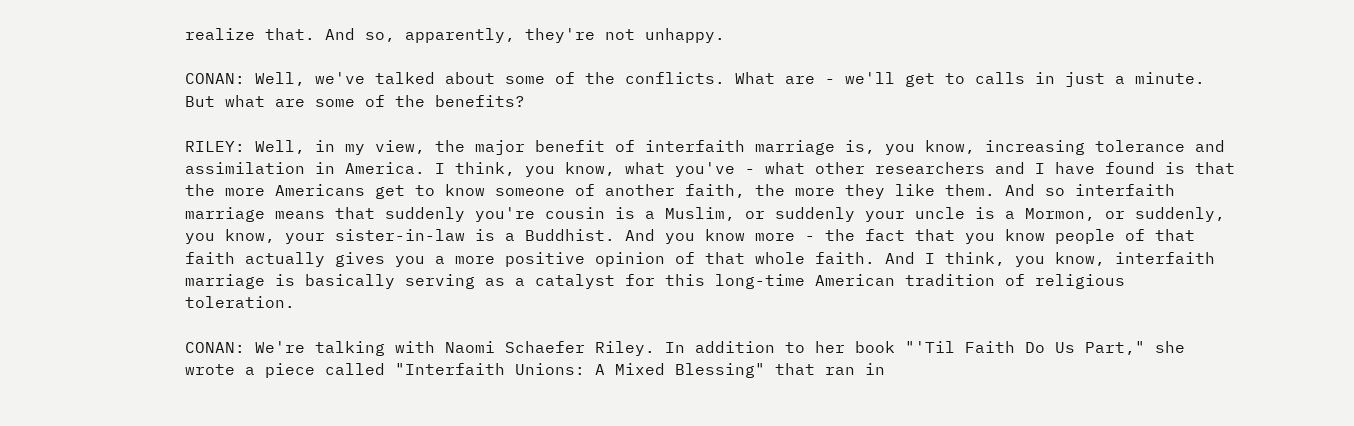realize that. And so, apparently, they're not unhappy.

CONAN: Well, we've talked about some of the conflicts. What are - we'll get to calls in just a minute. But what are some of the benefits?

RILEY: Well, in my view, the major benefit of interfaith marriage is, you know, increasing tolerance and assimilation in America. I think, you know, what you've - what other researchers and I have found is that the more Americans get to know someone of another faith, the more they like them. And so interfaith marriage means that suddenly you're cousin is a Muslim, or suddenly your uncle is a Mormon, or suddenly, you know, your sister-in-law is a Buddhist. And you know more - the fact that you know people of that faith actually gives you a more positive opinion of that whole faith. And I think, you know, interfaith marriage is basically serving as a catalyst for this long-time American tradition of religious toleration.

CONAN: We're talking with Naomi Schaefer Riley. In addition to her book "'Til Faith Do Us Part," she wrote a piece called "Interfaith Unions: A Mixed Blessing" that ran in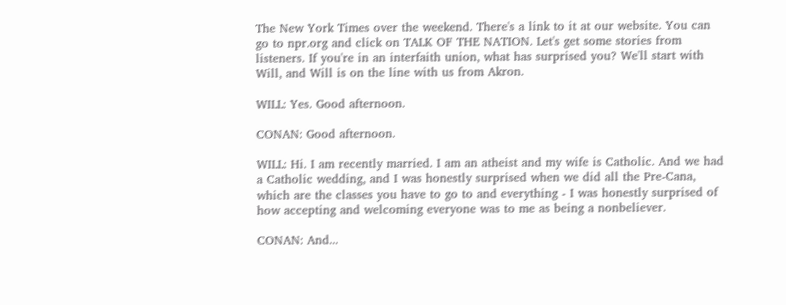The New York Times over the weekend. There's a link to it at our website. You can go to npr.org and click on TALK OF THE NATION. Let's get some stories from listeners. If you're in an interfaith union, what has surprised you? We'll start with Will, and Will is on the line with us from Akron.

WILL: Yes. Good afternoon.

CONAN: Good afternoon.

WILL: Hi. I am recently married. I am an atheist and my wife is Catholic. And we had a Catholic wedding, and I was honestly surprised when we did all the Pre-Cana, which are the classes you have to go to and everything - I was honestly surprised of how accepting and welcoming everyone was to me as being a nonbeliever.

CONAN: And...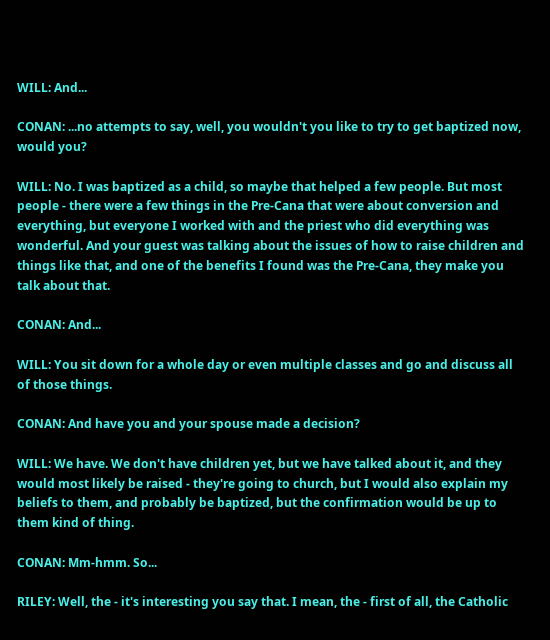WILL: And...

CONAN: ...no attempts to say, well, you wouldn't you like to try to get baptized now, would you?

WILL: No. I was baptized as a child, so maybe that helped a few people. But most people - there were a few things in the Pre-Cana that were about conversion and everything, but everyone I worked with and the priest who did everything was wonderful. And your guest was talking about the issues of how to raise children and things like that, and one of the benefits I found was the Pre-Cana, they make you talk about that.

CONAN: And...

WILL: You sit down for a whole day or even multiple classes and go and discuss all of those things.

CONAN: And have you and your spouse made a decision?

WILL: We have. We don't have children yet, but we have talked about it, and they would most likely be raised - they're going to church, but I would also explain my beliefs to them, and probably be baptized, but the confirmation would be up to them kind of thing.

CONAN: Mm-hmm. So...

RILEY: Well, the - it's interesting you say that. I mean, the - first of all, the Catholic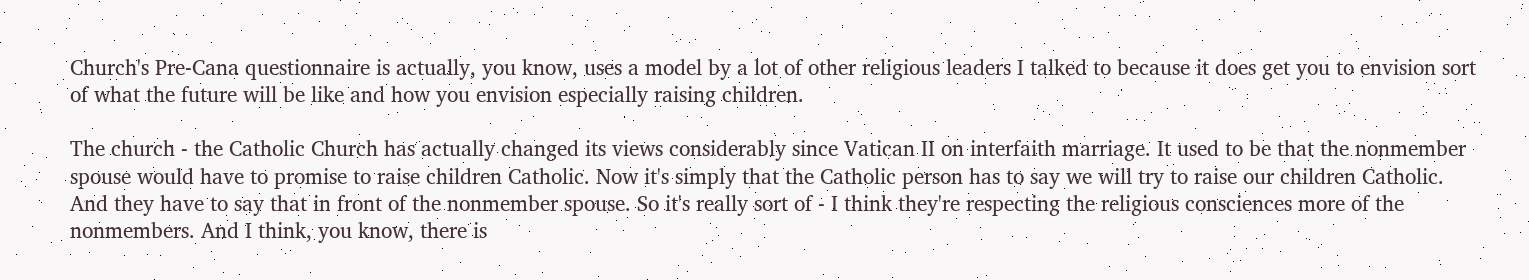Church's Pre-Cana questionnaire is actually, you know, uses a model by a lot of other religious leaders I talked to because it does get you to envision sort of what the future will be like and how you envision especially raising children.

The church - the Catholic Church has actually changed its views considerably since Vatican II on interfaith marriage. It used to be that the nonmember spouse would have to promise to raise children Catholic. Now it's simply that the Catholic person has to say we will try to raise our children Catholic. And they have to say that in front of the nonmember spouse. So it's really sort of - I think they're respecting the religious consciences more of the nonmembers. And I think, you know, there is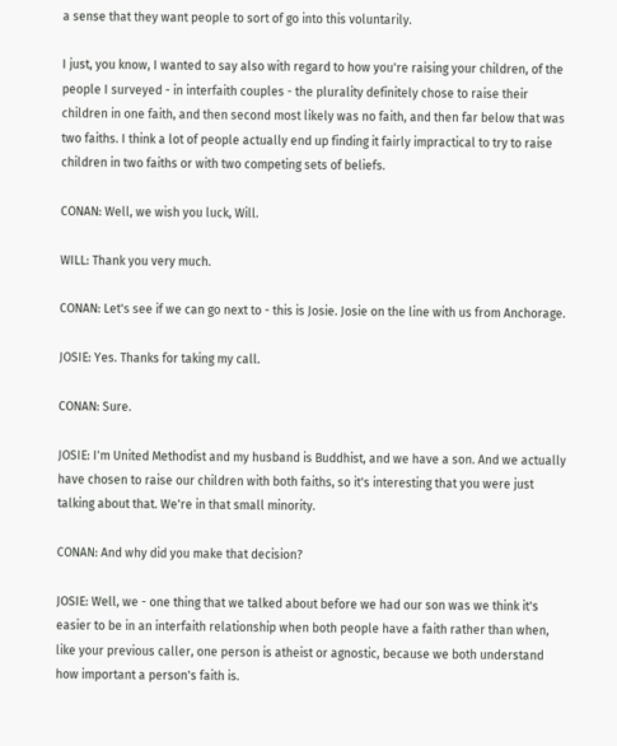a sense that they want people to sort of go into this voluntarily.

I just, you know, I wanted to say also with regard to how you're raising your children, of the people I surveyed - in interfaith couples - the plurality definitely chose to raise their children in one faith, and then second most likely was no faith, and then far below that was two faiths. I think a lot of people actually end up finding it fairly impractical to try to raise children in two faiths or with two competing sets of beliefs.

CONAN: Well, we wish you luck, Will.

WILL: Thank you very much.

CONAN: Let's see if we can go next to - this is Josie. Josie on the line with us from Anchorage.

JOSIE: Yes. Thanks for taking my call.

CONAN: Sure.

JOSIE: I'm United Methodist and my husband is Buddhist, and we have a son. And we actually have chosen to raise our children with both faiths, so it's interesting that you were just talking about that. We're in that small minority.

CONAN: And why did you make that decision?

JOSIE: Well, we - one thing that we talked about before we had our son was we think it's easier to be in an interfaith relationship when both people have a faith rather than when, like your previous caller, one person is atheist or agnostic, because we both understand how important a person's faith is.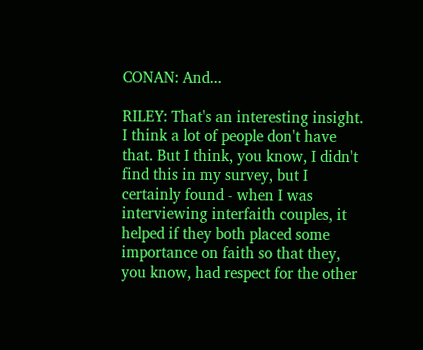CONAN: And...

RILEY: That's an interesting insight. I think a lot of people don't have that. But I think, you know, I didn't find this in my survey, but I certainly found - when I was interviewing interfaith couples, it helped if they both placed some importance on faith so that they, you know, had respect for the other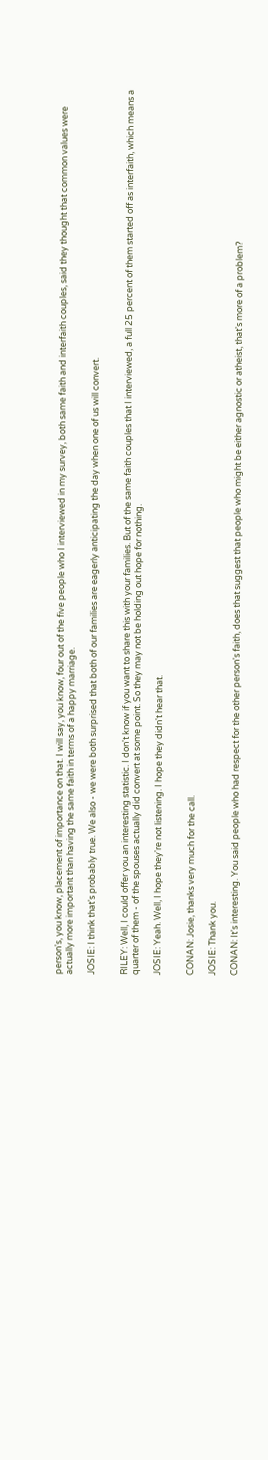person's, you know, placement of importance on that. I will say, you know, four out of the five people who I interviewed in my survey, both same faith and interfaith couples, said they thought that common values were actually more important than having the same faith in terms of a happy marriage.

JOSIE: I think that's probably true. We also - we were both surprised that both of our families are eagerly anticipating the day when one of us will convert.


RILEY: Well, I could offer you an interesting statistic. I don't know if you want to share this with your families. But of the same faith couples that I interviewed, a full 25 percent of them started off as interfaith, which means a quarter of them - of the spouses actually did convert at some point. So they may not be holding out hope for nothing.

JOSIE: Yeah. Well, I hope they're not listening. I hope they didn't hear that.


CONAN: Josie, thanks very much for the call.

JOSIE: Thank you.

CONAN: It's interesting. You said people who had respect for the other person's faith, does that suggest that people who might be either agnostic or atheist, that's more of a problem?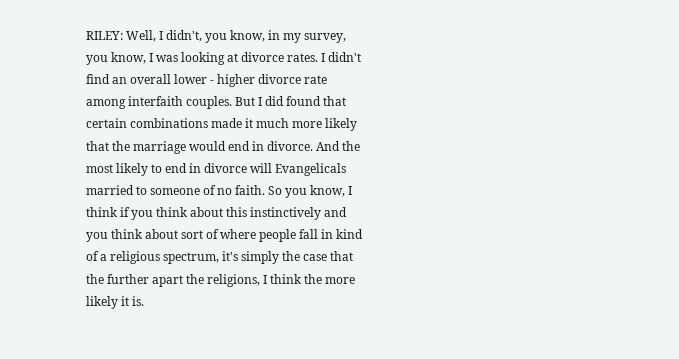RILEY: Well, I didn't, you know, in my survey, you know, I was looking at divorce rates. I didn't find an overall lower - higher divorce rate among interfaith couples. But I did found that certain combinations made it much more likely that the marriage would end in divorce. And the most likely to end in divorce will Evangelicals married to someone of no faith. So you know, I think if you think about this instinctively and you think about sort of where people fall in kind of a religious spectrum, it's simply the case that the further apart the religions, I think the more likely it is.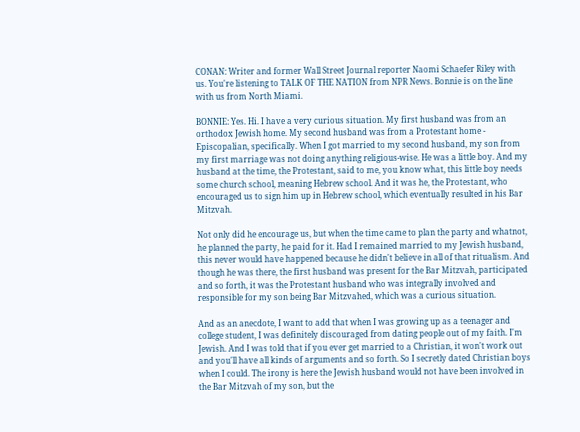CONAN: Writer and former Wall Street Journal reporter Naomi Schaefer Riley with us. You're listening to TALK OF THE NATION from NPR News. Bonnie is on the line with us from North Miami.

BONNIE: Yes. Hi. I have a very curious situation. My first husband was from an orthodox Jewish home. My second husband was from a Protestant home - Episcopalian, specifically. When I got married to my second husband, my son from my first marriage was not doing anything religious-wise. He was a little boy. And my husband at the time, the Protestant, said to me, you know what, this little boy needs some church school, meaning Hebrew school. And it was he, the Protestant, who encouraged us to sign him up in Hebrew school, which eventually resulted in his Bar Mitzvah.

Not only did he encourage us, but when the time came to plan the party and whatnot, he planned the party, he paid for it. Had I remained married to my Jewish husband, this never would have happened because he didn't believe in all of that ritualism. And though he was there, the first husband was present for the Bar Mitzvah, participated and so forth, it was the Protestant husband who was integrally involved and responsible for my son being Bar Mitzvahed, which was a curious situation.

And as an anecdote, I want to add that when I was growing up as a teenager and college student, I was definitely discouraged from dating people out of my faith. I'm Jewish. And I was told that if you ever get married to a Christian, it won't work out and you'll have all kinds of arguments and so forth. So I secretly dated Christian boys when I could. The irony is here the Jewish husband would not have been involved in the Bar Mitzvah of my son, but the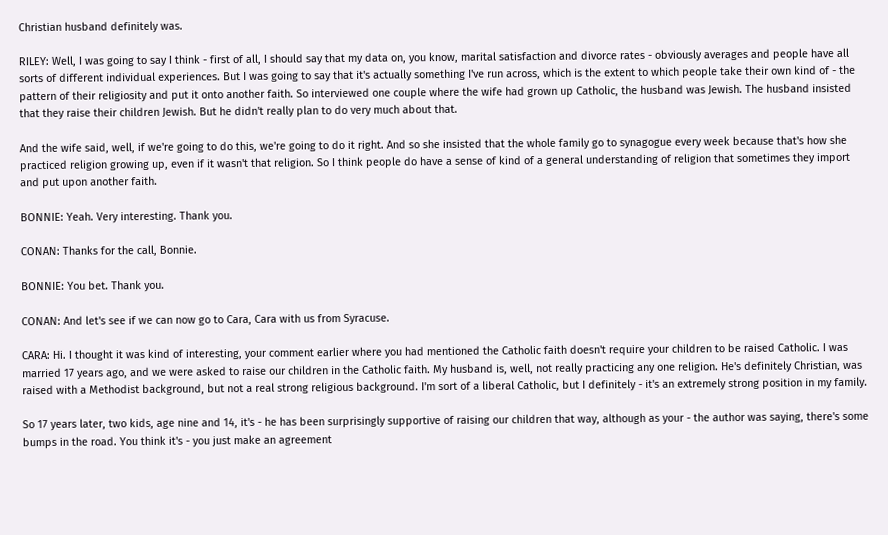Christian husband definitely was.

RILEY: Well, I was going to say I think - first of all, I should say that my data on, you know, marital satisfaction and divorce rates - obviously averages and people have all sorts of different individual experiences. But I was going to say that it's actually something I've run across, which is the extent to which people take their own kind of - the pattern of their religiosity and put it onto another faith. So interviewed one couple where the wife had grown up Catholic, the husband was Jewish. The husband insisted that they raise their children Jewish. But he didn't really plan to do very much about that.

And the wife said, well, if we're going to do this, we're going to do it right. And so she insisted that the whole family go to synagogue every week because that's how she practiced religion growing up, even if it wasn't that religion. So I think people do have a sense of kind of a general understanding of religion that sometimes they import and put upon another faith.

BONNIE: Yeah. Very interesting. Thank you.

CONAN: Thanks for the call, Bonnie.

BONNIE: You bet. Thank you.

CONAN: And let's see if we can now go to Cara, Cara with us from Syracuse.

CARA: Hi. I thought it was kind of interesting, your comment earlier where you had mentioned the Catholic faith doesn't require your children to be raised Catholic. I was married 17 years ago, and we were asked to raise our children in the Catholic faith. My husband is, well, not really practicing any one religion. He's definitely Christian, was raised with a Methodist background, but not a real strong religious background. I'm sort of a liberal Catholic, but I definitely - it's an extremely strong position in my family.

So 17 years later, two kids, age nine and 14, it's - he has been surprisingly supportive of raising our children that way, although as your - the author was saying, there's some bumps in the road. You think it's - you just make an agreement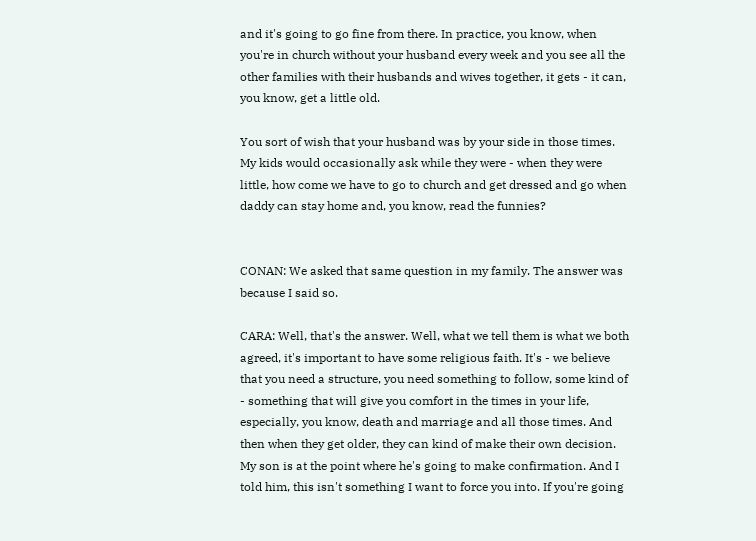and it's going to go fine from there. In practice, you know, when you're in church without your husband every week and you see all the other families with their husbands and wives together, it gets - it can, you know, get a little old.

You sort of wish that your husband was by your side in those times. My kids would occasionally ask while they were - when they were little, how come we have to go to church and get dressed and go when daddy can stay home and, you know, read the funnies?


CONAN: We asked that same question in my family. The answer was because I said so.

CARA: Well, that's the answer. Well, what we tell them is what we both agreed, it's important to have some religious faith. It's - we believe that you need a structure, you need something to follow, some kind of - something that will give you comfort in the times in your life, especially, you know, death and marriage and all those times. And then when they get older, they can kind of make their own decision. My son is at the point where he's going to make confirmation. And I told him, this isn't something I want to force you into. If you're going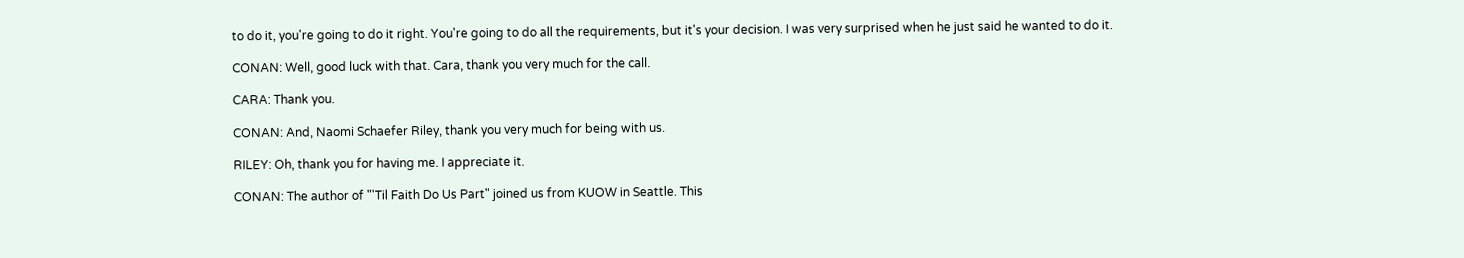to do it, you're going to do it right. You're going to do all the requirements, but it's your decision. I was very surprised when he just said he wanted to do it.

CONAN: Well, good luck with that. Cara, thank you very much for the call.

CARA: Thank you.

CONAN: And, Naomi Schaefer Riley, thank you very much for being with us.

RILEY: Oh, thank you for having me. I appreciate it.

CONAN: The author of "'Til Faith Do Us Part" joined us from KUOW in Seattle. This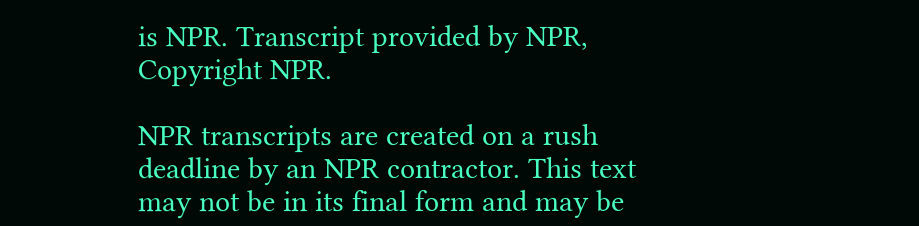is NPR. Transcript provided by NPR, Copyright NPR.

NPR transcripts are created on a rush deadline by an NPR contractor. This text may not be in its final form and may be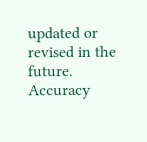updated or revised in the future. Accuracy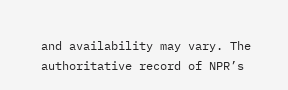and availability may vary. The authoritative record of NPR’s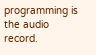programming is the audio record.